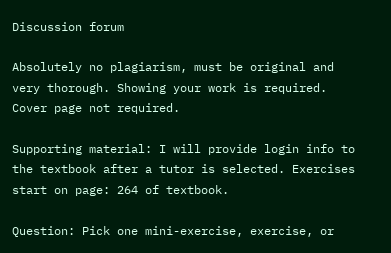Discussion forum

Absolutely no plagiarism, must be original and very thorough. Showing your work is required. Cover page not required.

Supporting material: I will provide login info to the textbook after a tutor is selected. Exercises start on page: 264 of textbook.

Question: Pick one mini-exercise, exercise, or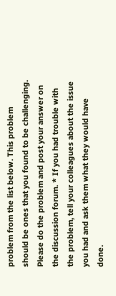problem from the list below. This problem should be ones that you found to be challenging. Please do the problem and post your answer on the discussion forum. * If you had trouble with the problem, tell your colleagues about the issue you had and ask them what they would have done.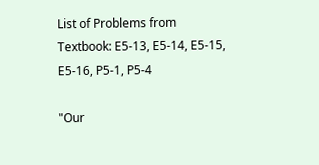List of Problems from Textbook: E5-13, E5-14, E5-15, E5-16, P5-1, P5-4

"Our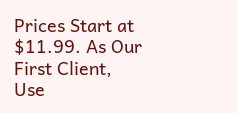Prices Start at $11.99. As Our First Client, Use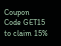Coupon Code GET15 to claim 15%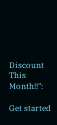Discount This Month!!":

Get started